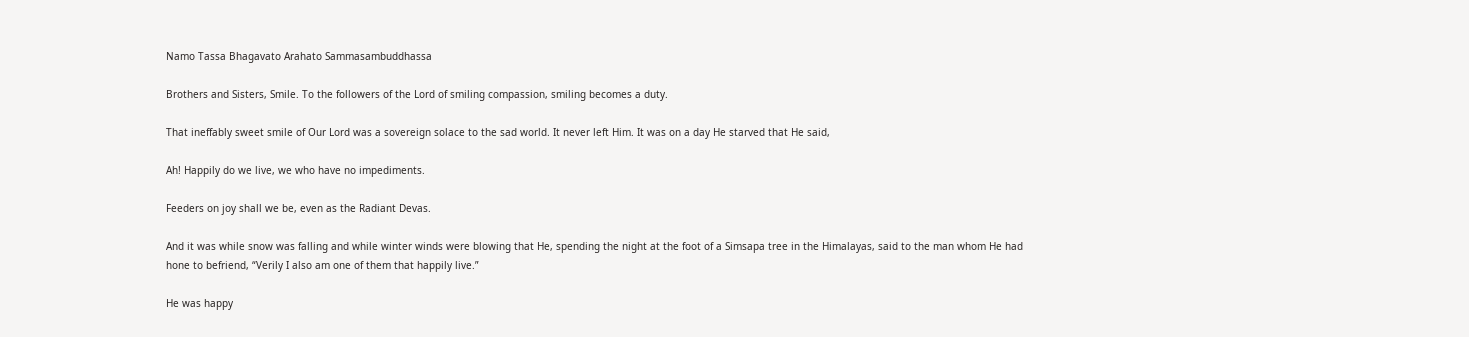Namo Tassa Bhagavato Arahato Sammasambuddhassa

Brothers and Sisters, Smile. To the followers of the Lord of smiling compassion, smiling becomes a duty.

That ineffably sweet smile of Our Lord was a sovereign solace to the sad world. It never left Him. It was on a day He starved that He said,

Ah! Happily do we live, we who have no impediments.

Feeders on joy shall we be, even as the Radiant Devas.

And it was while snow was falling and while winter winds were blowing that He, spending the night at the foot of a Simsapa tree in the Himalayas, said to the man whom He had hone to befriend, “Verily I also am one of them that happily live.”

He was happy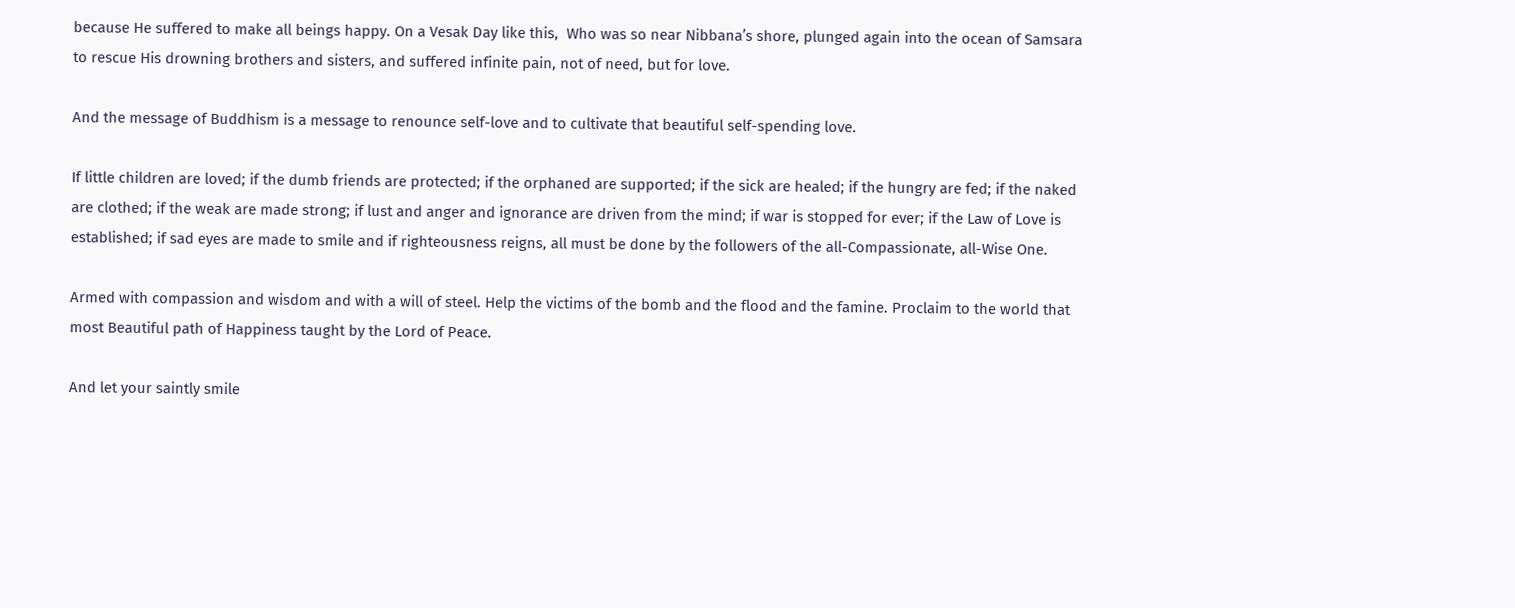because He suffered to make all beings happy. On a Vesak Day like this,  Who was so near Nibbana’s shore, plunged again into the ocean of Samsara to rescue His drowning brothers and sisters, and suffered infinite pain, not of need, but for love.

And the message of Buddhism is a message to renounce self-love and to cultivate that beautiful self-spending love.

If little children are loved; if the dumb friends are protected; if the orphaned are supported; if the sick are healed; if the hungry are fed; if the naked are clothed; if the weak are made strong; if lust and anger and ignorance are driven from the mind; if war is stopped for ever; if the Law of Love is established; if sad eyes are made to smile and if righteousness reigns, all must be done by the followers of the all-Compassionate, all-Wise One.

Armed with compassion and wisdom and with a will of steel. Help the victims of the bomb and the flood and the famine. Proclaim to the world that most Beautiful path of Happiness taught by the Lord of Peace.

And let your saintly smile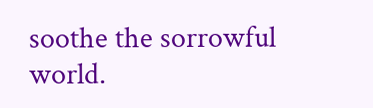soothe the sorrowful world.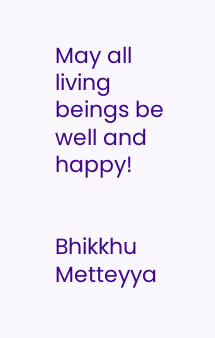May all living beings be well and happy!


Bhikkhu Metteyya